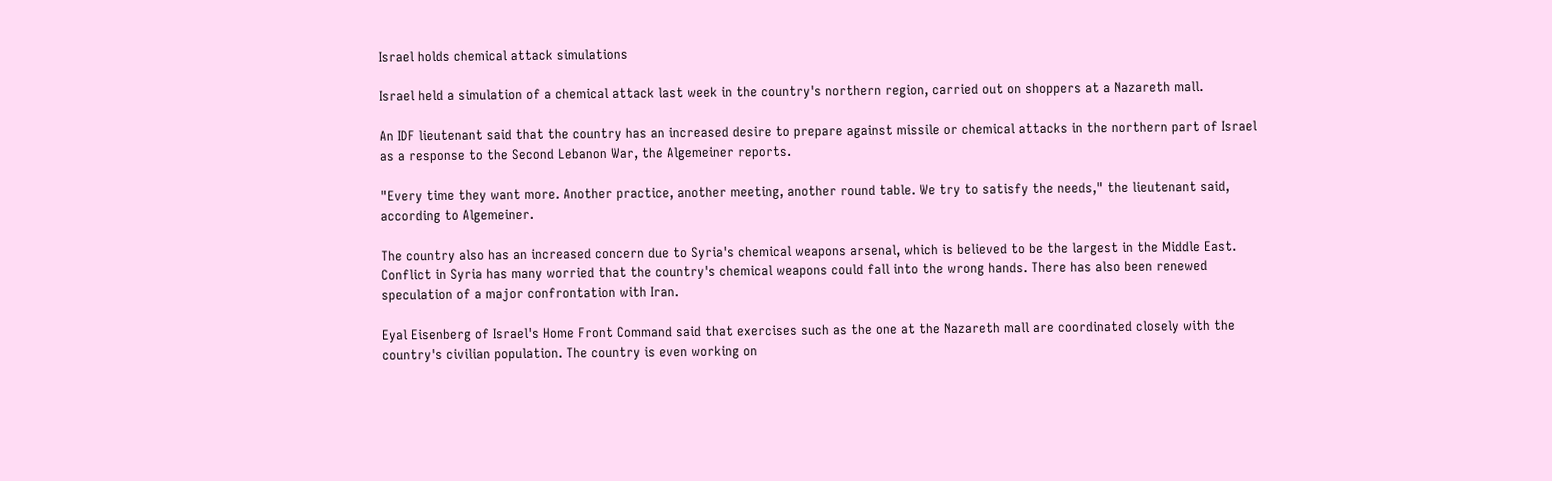Israel holds chemical attack simulations

Israel held a simulation of a chemical attack last week in the country's northern region, carried out on shoppers at a Nazareth mall.

An IDF lieutenant said that the country has an increased desire to prepare against missile or chemical attacks in the northern part of Israel as a response to the Second Lebanon War, the Algemeiner reports.

"Every time they want more. Another practice, another meeting, another round table. We try to satisfy the needs," the lieutenant said, according to Algemeiner.

The country also has an increased concern due to Syria's chemical weapons arsenal, which is believed to be the largest in the Middle East. Conflict in Syria has many worried that the country's chemical weapons could fall into the wrong hands. There has also been renewed speculation of a major confrontation with Iran.

Eyal Eisenberg of Israel's Home Front Command said that exercises such as the one at the Nazareth mall are coordinated closely with the country's civilian population. The country is even working on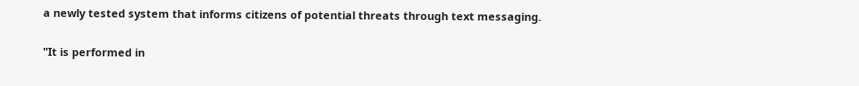a newly tested system that informs citizens of potential threats through text messaging.

"It is performed in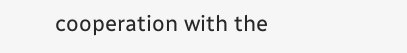cooperation with the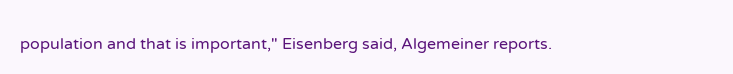population and that is important," Eisenberg said, Algemeiner reports.